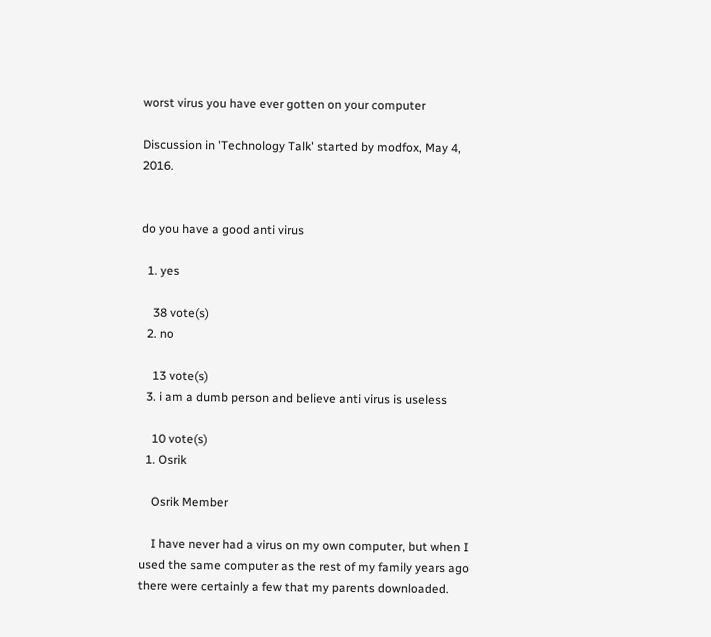worst virus you have ever gotten on your computer

Discussion in 'Technology Talk' started by modfox, May 4, 2016.


do you have a good anti virus

  1. yes

    38 vote(s)
  2. no

    13 vote(s)
  3. i am a dumb person and believe anti virus is useless

    10 vote(s)
  1. Osrik

    Osrik Member

    I have never had a virus on my own computer, but when I used the same computer as the rest of my family years ago there were certainly a few that my parents downloaded.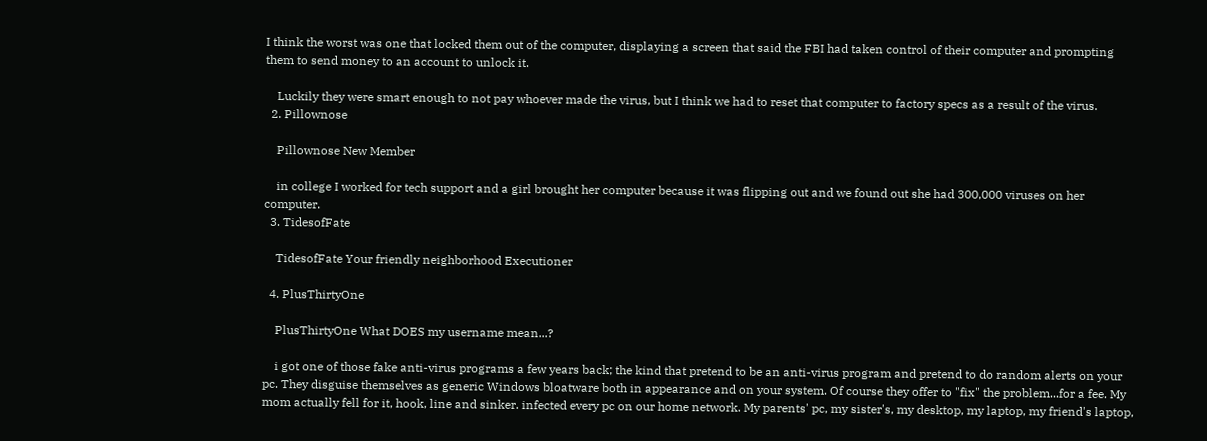I think the worst was one that locked them out of the computer, displaying a screen that said the FBI had taken control of their computer and prompting them to send money to an account to unlock it.

    Luckily they were smart enough to not pay whoever made the virus, but I think we had to reset that computer to factory specs as a result of the virus.
  2. Pillownose

    Pillownose New Member

    in college I worked for tech support and a girl brought her computer because it was flipping out and we found out she had 300,000 viruses on her computer.
  3. TidesofFate

    TidesofFate Your friendly neighborhood Executioner

  4. PlusThirtyOne

    PlusThirtyOne What DOES my username mean...?

    i got one of those fake anti-virus programs a few years back; the kind that pretend to be an anti-virus program and pretend to do random alerts on your pc. They disguise themselves as generic Windows bloatware both in appearance and on your system. Of course they offer to "fix" the problem...for a fee. My mom actually fell for it, hook, line and sinker. infected every pc on our home network. My parents' pc, my sister's, my desktop, my laptop, my friend's laptop,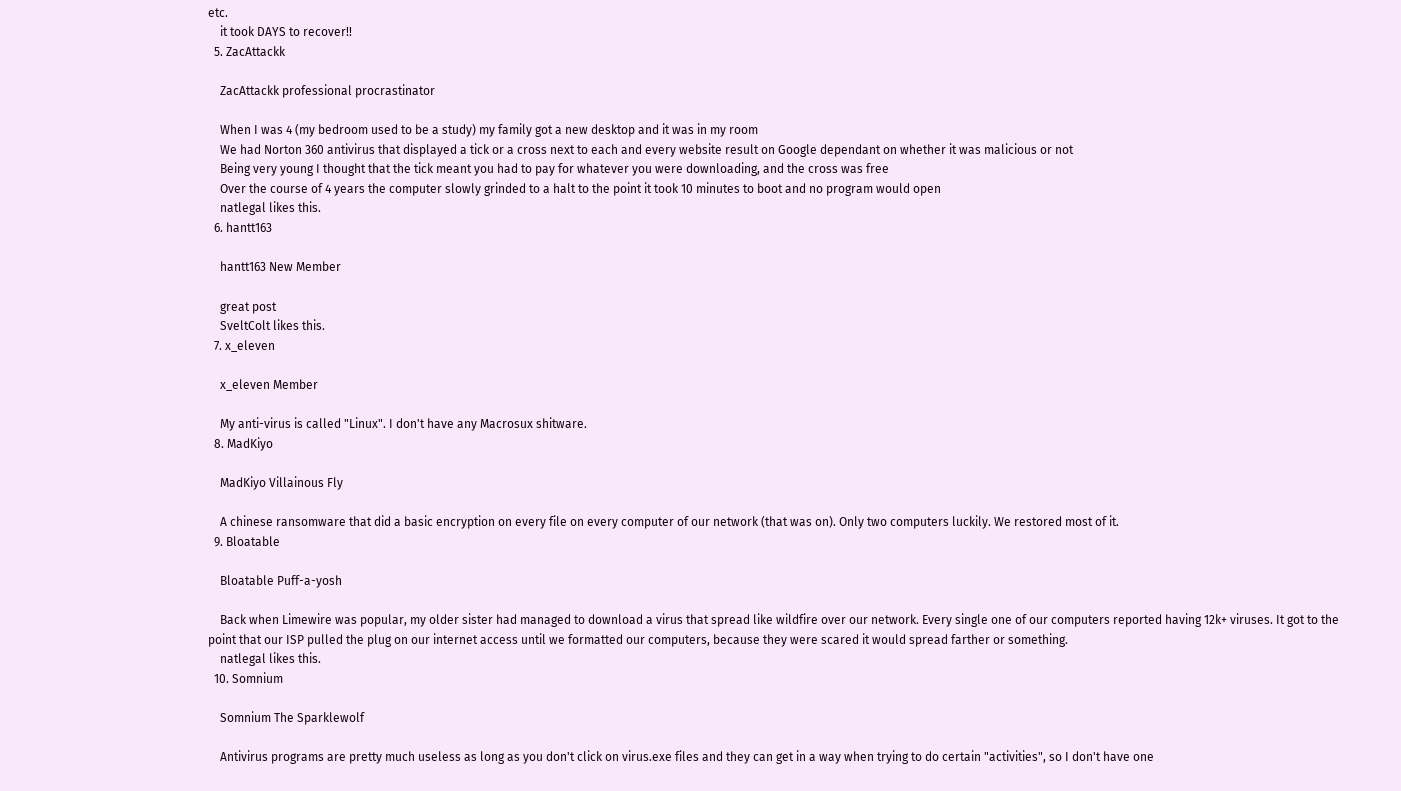etc.
    it took DAYS to recover!!
  5. ZacAttackk

    ZacAttackk professional procrastinator

    When I was 4 (my bedroom used to be a study) my family got a new desktop and it was in my room
    We had Norton 360 antivirus that displayed a tick or a cross next to each and every website result on Google dependant on whether it was malicious or not
    Being very young I thought that the tick meant you had to pay for whatever you were downloading, and the cross was free
    Over the course of 4 years the computer slowly grinded to a halt to the point it took 10 minutes to boot and no program would open
    natlegal likes this.
  6. hantt163

    hantt163 New Member

    great post
    SveltColt likes this.
  7. x_eleven

    x_eleven Member

    My anti-virus is called "Linux". I don't have any Macrosux shitware.
  8. MadKiyo

    MadKiyo Villainous Fly

    A chinese ransomware that did a basic encryption on every file on every computer of our network (that was on). Only two computers luckily. We restored most of it.
  9. Bloatable

    Bloatable Puff-a-yosh

    Back when Limewire was popular, my older sister had managed to download a virus that spread like wildfire over our network. Every single one of our computers reported having 12k+ viruses. It got to the point that our ISP pulled the plug on our internet access until we formatted our computers, because they were scared it would spread farther or something.
    natlegal likes this.
  10. Somnium

    Somnium The Sparklewolf

    Antivirus programs are pretty much useless as long as you don't click on virus.exe files and they can get in a way when trying to do certain "activities", so I don't have one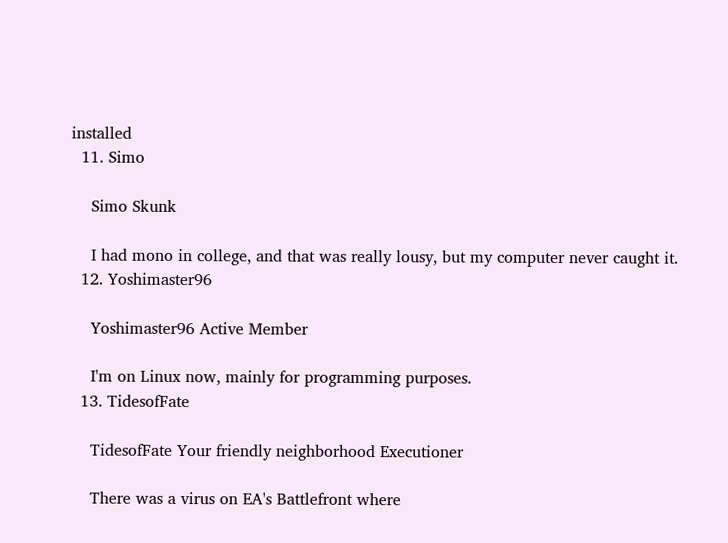installed
  11. Simo

    Simo Skunk

    I had mono in college, and that was really lousy, but my computer never caught it.
  12. Yoshimaster96

    Yoshimaster96 Active Member

    I'm on Linux now, mainly for programming purposes.
  13. TidesofFate

    TidesofFate Your friendly neighborhood Executioner

    There was a virus on EA's Battlefront where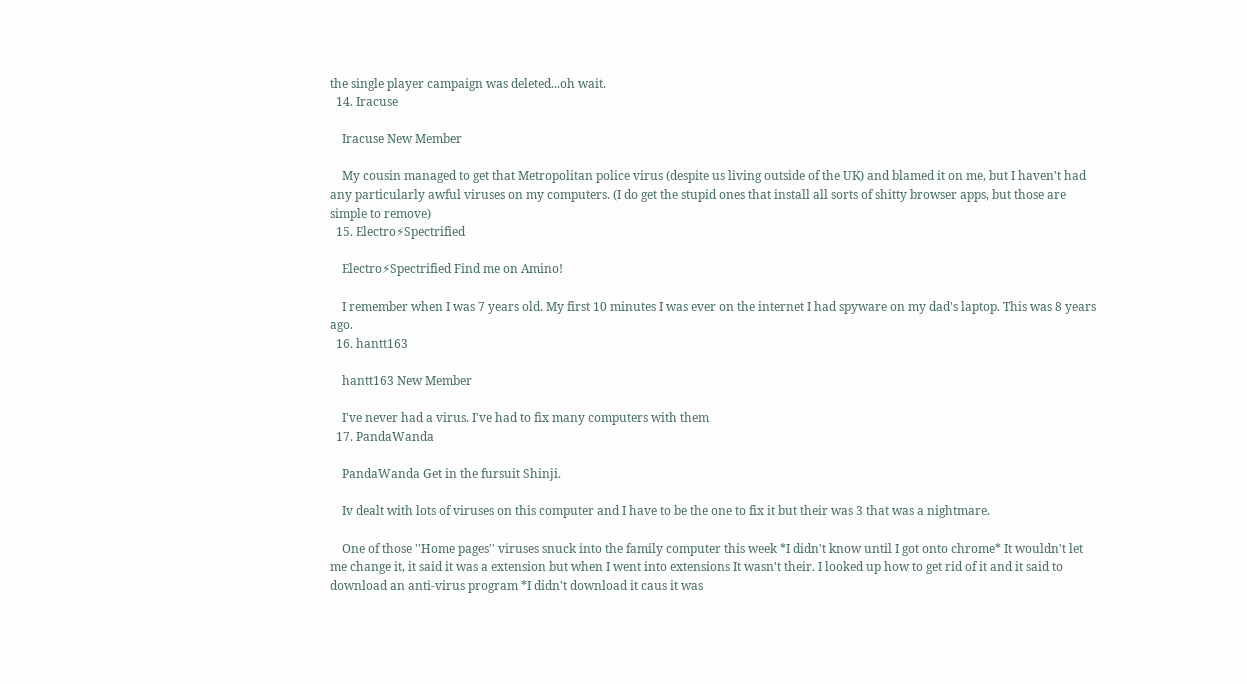the single player campaign was deleted...oh wait.
  14. Iracuse

    Iracuse New Member

    My cousin managed to get that Metropolitan police virus (despite us living outside of the UK) and blamed it on me, but I haven't had any particularly awful viruses on my computers. (I do get the stupid ones that install all sorts of shitty browser apps, but those are simple to remove)
  15. Electro⚡Spectrified

    Electro⚡Spectrified Find me on Amino!

    I remember when I was 7 years old. My first 10 minutes I was ever on the internet I had spyware on my dad's laptop. This was 8 years ago.
  16. hantt163

    hantt163 New Member

    I've never had a virus. I've had to fix many computers with them
  17. PandaWanda

    PandaWanda Get in the fursuit Shinji.

    Iv dealt with lots of viruses on this computer and I have to be the one to fix it but their was 3 that was a nightmare.

    One of those ''Home pages'' viruses snuck into the family computer this week *I didn't know until I got onto chrome* It wouldn't let me change it, it said it was a extension but when I went into extensions It wasn't their. I looked up how to get rid of it and it said to download an anti-virus program *I didn't download it caus it was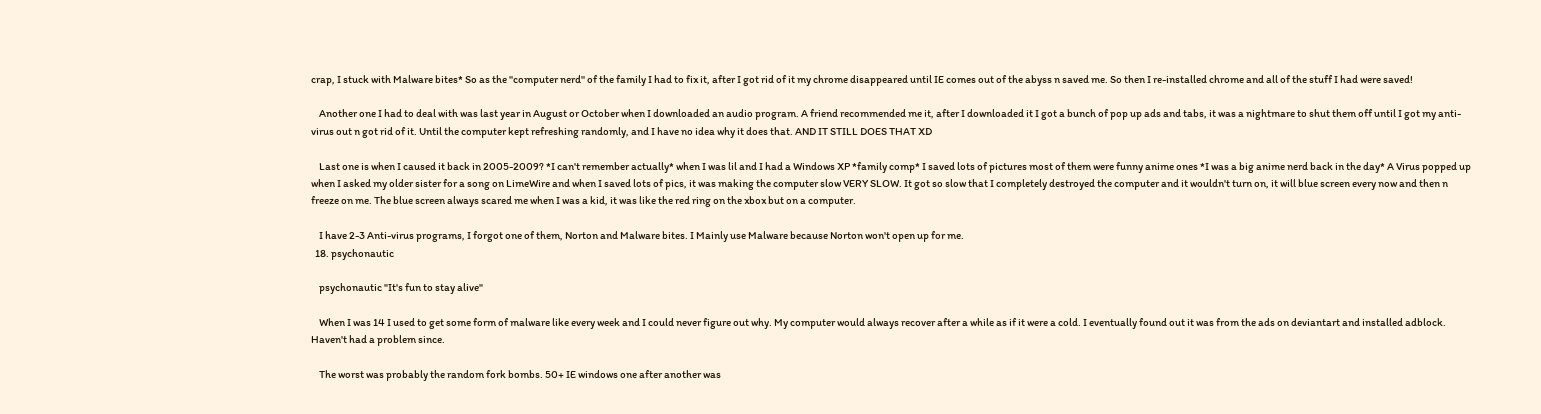crap, I stuck with Malware bites* So as the ''computer nerd'' of the family I had to fix it, after I got rid of it my chrome disappeared until IE comes out of the abyss n saved me. So then I re-installed chrome and all of the stuff I had were saved!

    Another one I had to deal with was last year in August or October when I downloaded an audio program. A friend recommended me it, after I downloaded it I got a bunch of pop up ads and tabs, it was a nightmare to shut them off until I got my anti-virus out n got rid of it. Until the computer kept refreshing randomly, and I have no idea why it does that. AND IT STILL DOES THAT XD

    Last one is when I caused it back in 2005-2009? *I can't remember actually* when I was lil and I had a Windows XP *family comp* I saved lots of pictures most of them were funny anime ones *I was a big anime nerd back in the day* A Virus popped up when I asked my older sister for a song on LimeWire and when I saved lots of pics, it was making the computer slow VERY SLOW. It got so slow that I completely destroyed the computer and it wouldn't turn on, it will blue screen every now and then n freeze on me. The blue screen always scared me when I was a kid, it was like the red ring on the xbox but on a computer.

    I have 2-3 Anti-virus programs, I forgot one of them, Norton and Malware bites. I Mainly use Malware because Norton won't open up for me.
  18. psychonautic

    psychonautic "It's fun to stay alive"

    When I was 14 I used to get some form of malware like every week and I could never figure out why. My computer would always recover after a while as if it were a cold. I eventually found out it was from the ads on deviantart and installed adblock. Haven't had a problem since.

    The worst was probably the random fork bombs. 50+ IE windows one after another was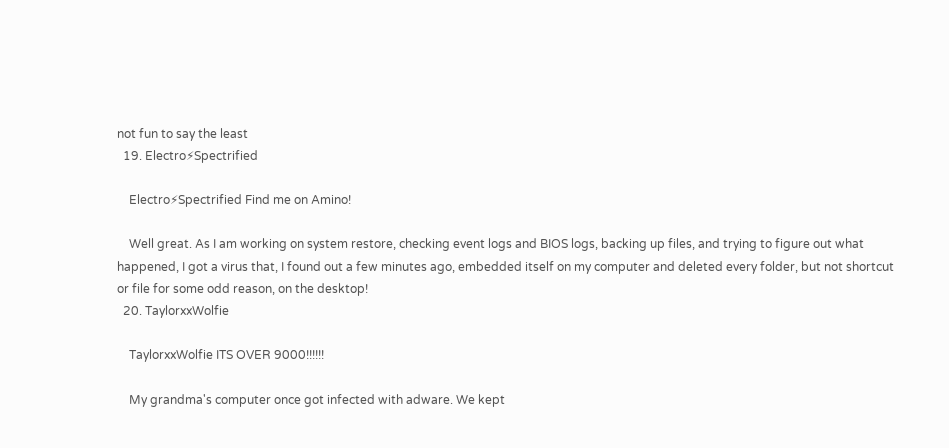not fun to say the least
  19. Electro⚡Spectrified

    Electro⚡Spectrified Find me on Amino!

    Well great. As I am working on system restore, checking event logs and BIOS logs, backing up files, and trying to figure out what happened, I got a virus that, I found out a few minutes ago, embedded itself on my computer and deleted every folder, but not shortcut or file for some odd reason, on the desktop!
  20. TaylorxxWolfie

    TaylorxxWolfie ITS OVER 9000!!!!!!

    My grandma's computer once got infected with adware. We kept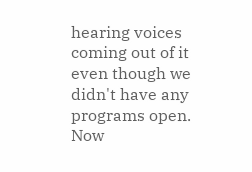hearing voices coming out of it even though we didn't have any programs open. Now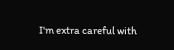I'm extra careful with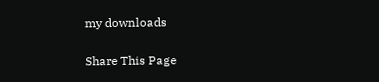my downloads

Share This Page